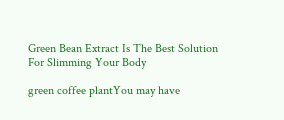Green Bean Extract Is The Best Solution For Slimming Your Body

green coffee plantYou may have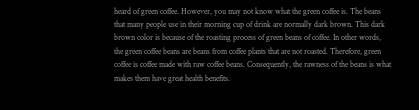heard of green coffee. However, you may not know what the green coffee is. The beans that many people use in their morning cup of drink are normally dark brown. This dark brown color is because of the roasting process of green beans of coffee. In other words, the green coffee beans are beans from coffee plants that are not roasted. Therefore, green coffee is coffee made with raw coffee beans. Consequently, the rawness of the beans is what makes them have great health benefits.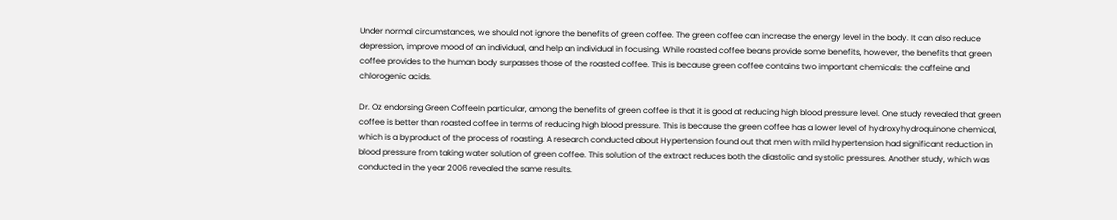Under normal circumstances, we should not ignore the benefits of green coffee. The green coffee can increase the energy level in the body. It can also reduce depression, improve mood of an individual, and help an individual in focusing. While roasted coffee beans provide some benefits, however, the benefits that green coffee provides to the human body surpasses those of the roasted coffee. This is because green coffee contains two important chemicals: the caffeine and chlorogenic acids.

Dr. Oz endorsing Green CoffeeIn particular, among the benefits of green coffee is that it is good at reducing high blood pressure level. One study revealed that green coffee is better than roasted coffee in terms of reducing high blood pressure. This is because the green coffee has a lower level of hydroxyhydroquinone chemical, which is a byproduct of the process of roasting. A research conducted about Hypertension found out that men with mild hypertension had significant reduction in blood pressure from taking water solution of green coffee. This solution of the extract reduces both the diastolic and systolic pressures. Another study, which was conducted in the year 2006 revealed the same results.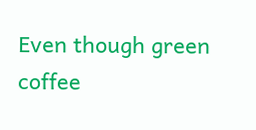Even though green coffee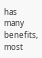has many benefits, most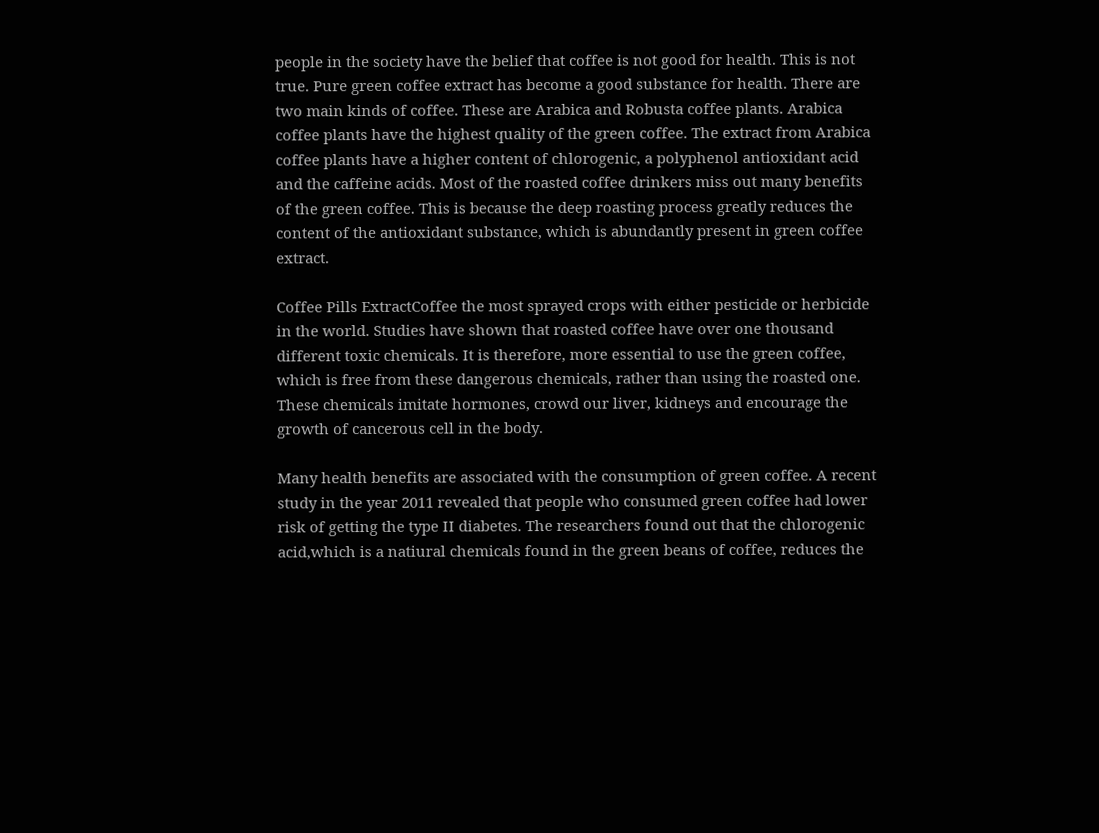people in the society have the belief that coffee is not good for health. This is not true. Pure green coffee extract has become a good substance for health. There are two main kinds of coffee. These are Arabica and Robusta coffee plants. Arabica coffee plants have the highest quality of the green coffee. The extract from Arabica coffee plants have a higher content of chlorogenic, a polyphenol antioxidant acid and the caffeine acids. Most of the roasted coffee drinkers miss out many benefits of the green coffee. This is because the deep roasting process greatly reduces the content of the antioxidant substance, which is abundantly present in green coffee extract.

Coffee Pills ExtractCoffee the most sprayed crops with either pesticide or herbicide in the world. Studies have shown that roasted coffee have over one thousand different toxic chemicals. It is therefore, more essential to use the green coffee, which is free from these dangerous chemicals, rather than using the roasted one. These chemicals imitate hormones, crowd our liver, kidneys and encourage the growth of cancerous cell in the body.

Many health benefits are associated with the consumption of green coffee. A recent study in the year 2011 revealed that people who consumed green coffee had lower risk of getting the type II diabetes. The researchers found out that the chlorogenic acid,which is a natiural chemicals found in the green beans of coffee, reduces the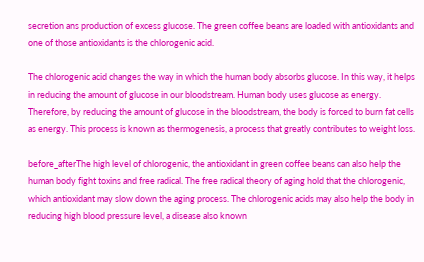secretion ans production of excess glucose. The green coffee beans are loaded with antioxidants and one of those antioxidants is the chlorogenic acid.

The chlorogenic acid changes the way in which the human body absorbs glucose. In this way, it helps in reducing the amount of glucose in our bloodstream. Human body uses glucose as energy. Therefore, by reducing the amount of glucose in the bloodstream, the body is forced to burn fat cells as energy. This process is known as thermogenesis, a process that greatly contributes to weight loss.

before_afterThe high level of chlorogenic, the antioxidant in green coffee beans can also help the human body fight toxins and free radical. The free radical theory of aging hold that the chlorogenic, which antioxidant may slow down the aging process. The chlorogenic acids may also help the body in reducing high blood pressure level, a disease also known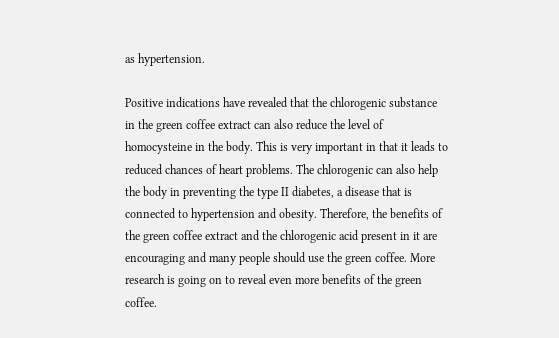as hypertension.

Positive indications have revealed that the chlorogenic substance in the green coffee extract can also reduce the level of homocysteine in the body. This is very important in that it leads to reduced chances of heart problems. The chlorogenic can also help the body in preventing the type II diabetes, a disease that is connected to hypertension and obesity. Therefore, the benefits of the green coffee extract and the chlorogenic acid present in it are encouraging and many people should use the green coffee. More research is going on to reveal even more benefits of the green coffee.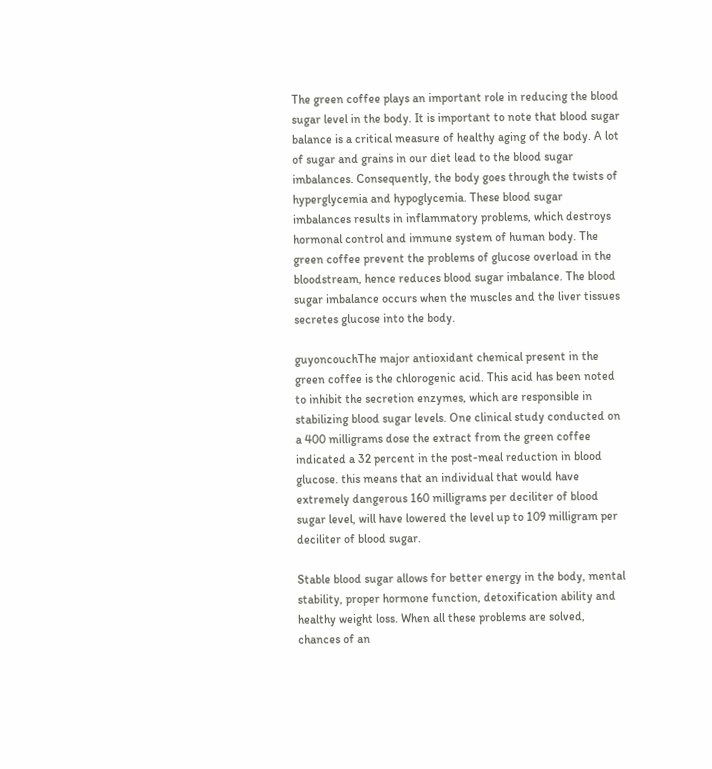The green coffee plays an important role in reducing the blood sugar level in the body. It is important to note that blood sugar balance is a critical measure of healthy aging of the body. A lot of sugar and grains in our diet lead to the blood sugar imbalances. Consequently, the body goes through the twists of hyperglycemia and hypoglycemia. These blood sugar imbalances results in inflammatory problems, which destroys hormonal control and immune system of human body. The green coffee prevent the problems of glucose overload in the bloodstream, hence reduces blood sugar imbalance. The blood sugar imbalance occurs when the muscles and the liver tissues secretes glucose into the body.

guyoncouchThe major antioxidant chemical present in the green coffee is the chlorogenic acid. This acid has been noted to inhibit the secretion enzymes, which are responsible in stabilizing blood sugar levels. One clinical study conducted on a 400 milligrams dose the extract from the green coffee indicated a 32 percent in the post-meal reduction in blood glucose. this means that an individual that would have extremely dangerous 160 milligrams per deciliter of blood sugar level, will have lowered the level up to 109 milligram per deciliter of blood sugar.

Stable blood sugar allows for better energy in the body, mental stability, proper hormone function, detoxification ability and healthy weight loss. When all these problems are solved, chances of an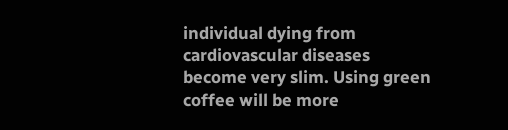individual dying from cardiovascular diseases become very slim. Using green coffee will be more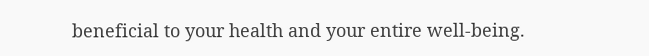beneficial to your health and your entire well-being.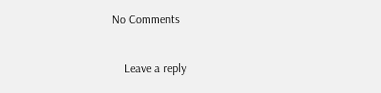No Comments

    Leave a reply